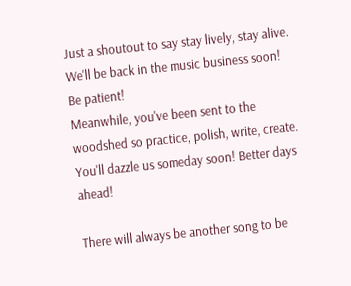Just a shoutout to say stay lively, stay alive.
We'll be back in the music business soon! Be patient!
Meanwhile, you've been sent to the woodshed so practice, polish, write, create.
You'll dazzle us someday soon! Better days ahead!

There will always be another song to be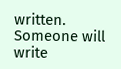written. Someone will write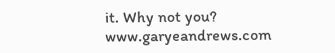it. Why not you? www.garyeandrews.com